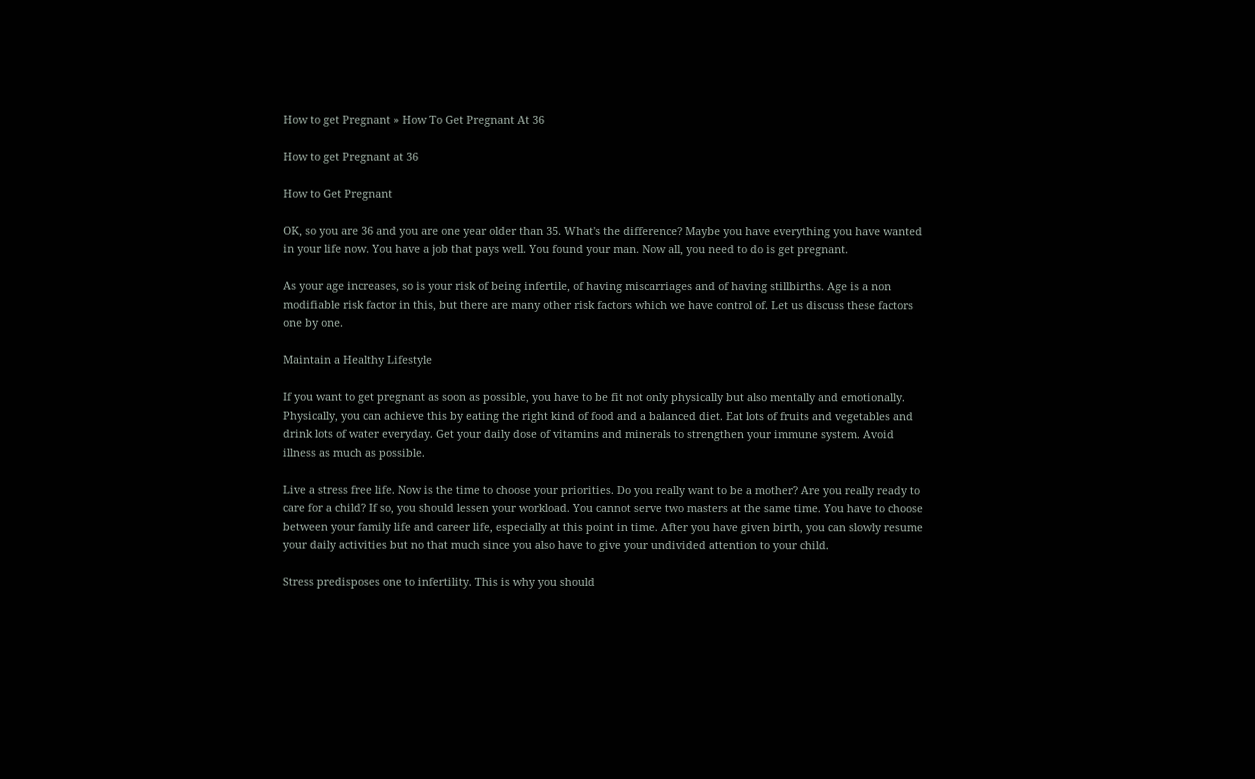How to get Pregnant » How To Get Pregnant At 36

How to get Pregnant at 36

How to Get Pregnant

OK, so you are 36 and you are one year older than 35. What's the difference? Maybe you have everything you have wanted in your life now. You have a job that pays well. You found your man. Now all, you need to do is get pregnant.

As your age increases, so is your risk of being infertile, of having miscarriages and of having stillbirths. Age is a non modifiable risk factor in this, but there are many other risk factors which we have control of. Let us discuss these factors one by one.

Maintain a Healthy Lifestyle

If you want to get pregnant as soon as possible, you have to be fit not only physically but also mentally and emotionally. Physically, you can achieve this by eating the right kind of food and a balanced diet. Eat lots of fruits and vegetables and drink lots of water everyday. Get your daily dose of vitamins and minerals to strengthen your immune system. Avoid illness as much as possible.

Live a stress free life. Now is the time to choose your priorities. Do you really want to be a mother? Are you really ready to care for a child? If so, you should lessen your workload. You cannot serve two masters at the same time. You have to choose between your family life and career life, especially at this point in time. After you have given birth, you can slowly resume your daily activities but no that much since you also have to give your undivided attention to your child.

Stress predisposes one to infertility. This is why you should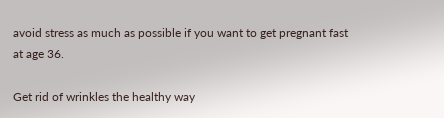avoid stress as much as possible if you want to get pregnant fast at age 36.

Get rid of wrinkles the healthy way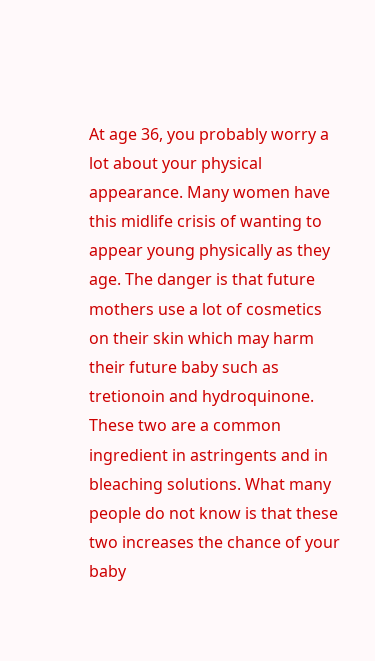At age 36, you probably worry a lot about your physical appearance. Many women have this midlife crisis of wanting to appear young physically as they age. The danger is that future mothers use a lot of cosmetics on their skin which may harm their future baby such as tretionoin and hydroquinone. These two are a common ingredient in astringents and in bleaching solutions. What many people do not know is that these two increases the chance of your baby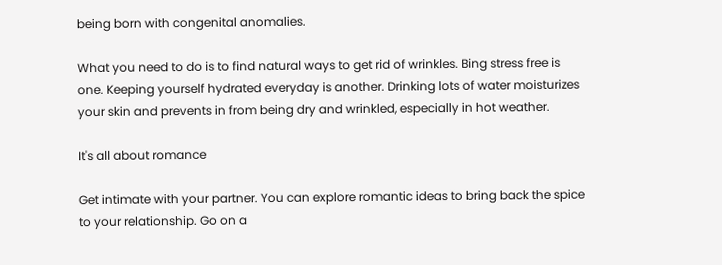being born with congenital anomalies.

What you need to do is to find natural ways to get rid of wrinkles. Bing stress free is one. Keeping yourself hydrated everyday is another. Drinking lots of water moisturizes your skin and prevents in from being dry and wrinkled, especially in hot weather.

It's all about romance

Get intimate with your partner. You can explore romantic ideas to bring back the spice to your relationship. Go on a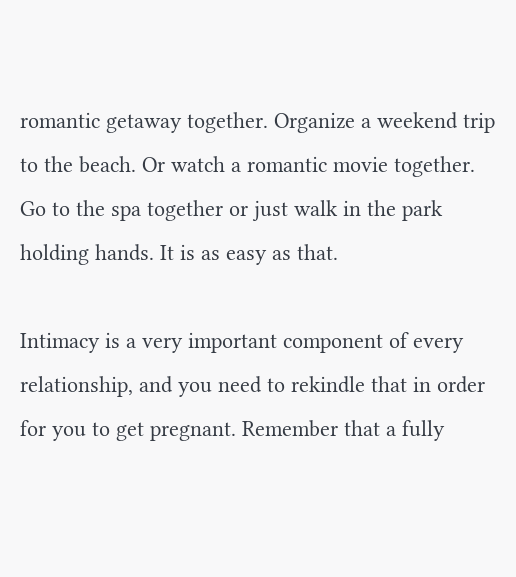romantic getaway together. Organize a weekend trip to the beach. Or watch a romantic movie together. Go to the spa together or just walk in the park holding hands. It is as easy as that.

Intimacy is a very important component of every relationship, and you need to rekindle that in order for you to get pregnant. Remember that a fully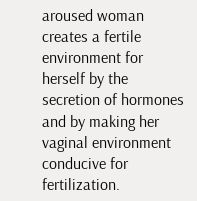aroused woman creates a fertile environment for herself by the secretion of hormones and by making her vaginal environment conducive for fertilization.